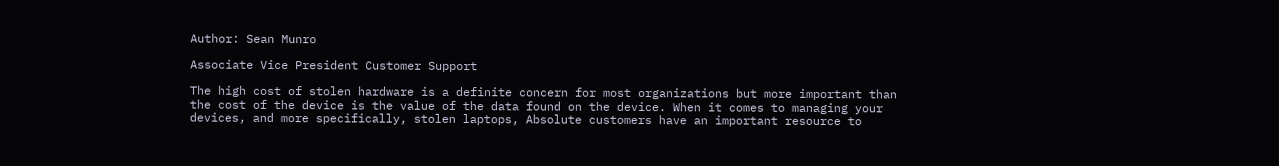Author: Sean Munro

Associate Vice President Customer Support

The high cost of stolen hardware is a definite concern for most organizations but more important than the cost of the device is the value of the data found on the device. When it comes to managing your devices, and more specifically, stolen laptops, Absolute customers have an important resource to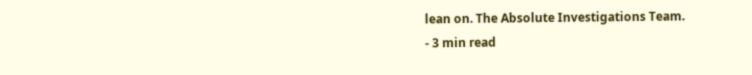lean on. The Absolute Investigations Team.
- 3 min read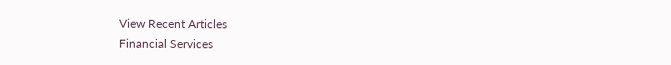View Recent Articles
Financial Services